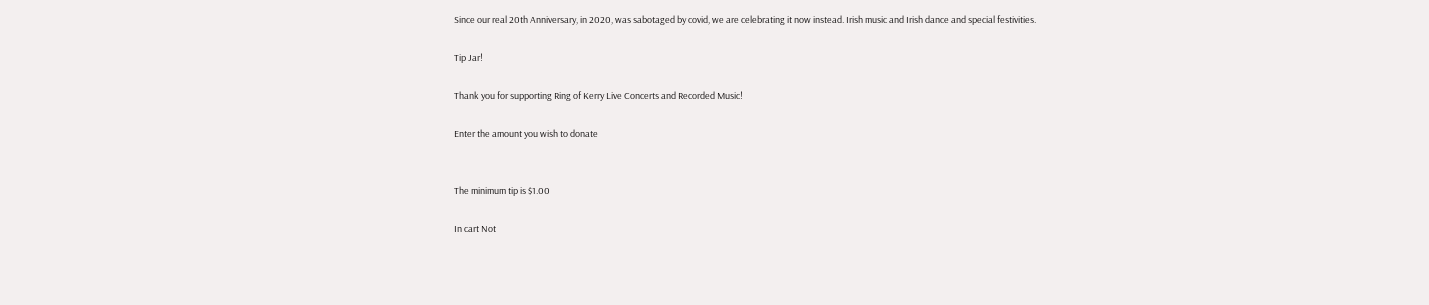Since our real 20th Anniversary, in 2020, was sabotaged by covid, we are celebrating it now instead. Irish music and Irish dance and special festivities.

Tip Jar!

Thank you for supporting Ring of Kerry Live Concerts and Recorded Music!

Enter the amount you wish to donate


The minimum tip is $1.00

In cart Not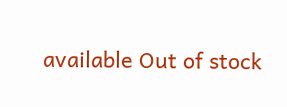available Out of stock